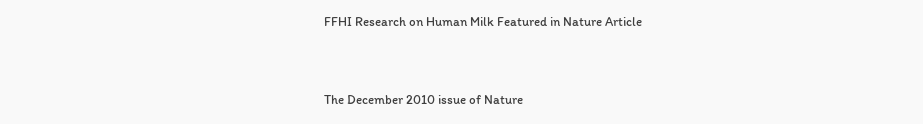FFHI Research on Human Milk Featured in Nature Article


The December 2010 issue of Nature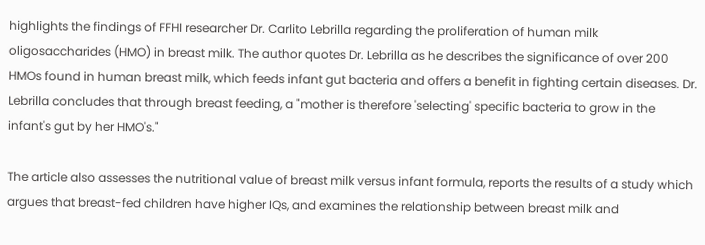highlights the findings of FFHI researcher Dr. Carlito Lebrilla regarding the proliferation of human milk oligosaccharides (HMO) in breast milk. The author quotes Dr. Lebrilla as he describes the significance of over 200 HMOs found in human breast milk, which feeds infant gut bacteria and offers a benefit in fighting certain diseases. Dr. Lebrilla concludes that through breast feeding, a "mother is therefore 'selecting' specific bacteria to grow in the infant's gut by her HMO's."

The article also assesses the nutritional value of breast milk versus infant formula, reports the results of a study which argues that breast-fed children have higher IQs, and examines the relationship between breast milk and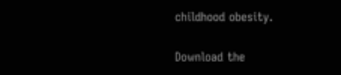childhood obesity.

Download the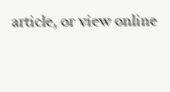article, or view online